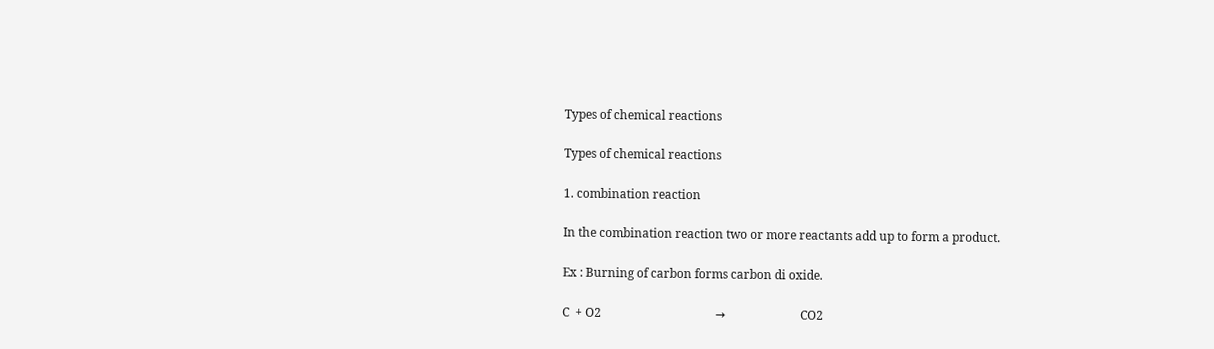Types of chemical reactions

Types of chemical reactions

1. combination reaction

In the combination reaction two or more reactants add up to form a product.

Ex : Burning of carbon forms carbon di oxide.

C  + O2                                      →                         CO2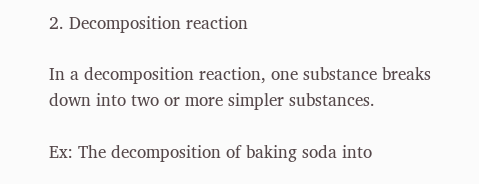2. Decomposition reaction

In a decomposition reaction, one substance breaks down into two or more simpler substances.

Ex: The decomposition of baking soda into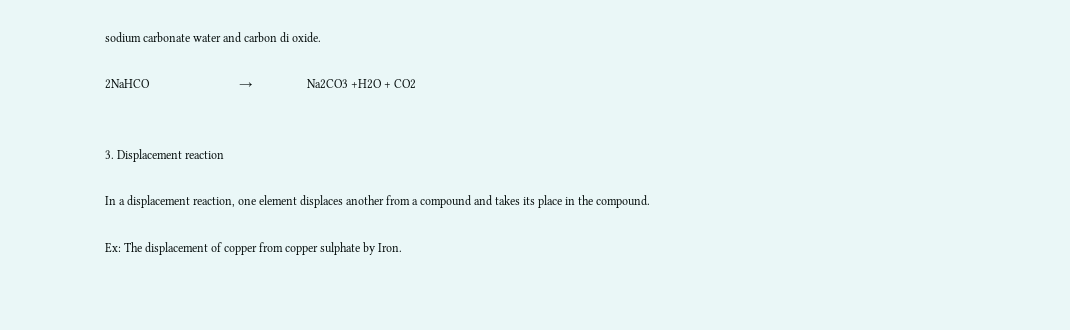sodium carbonate water and carbon di oxide.

2NaHCO                              →                  Na2CO3 +H2O + CO2


3. Displacement reaction

In a displacement reaction, one element displaces another from a compound and takes its place in the compound.

Ex: The displacement of copper from copper sulphate by Iron.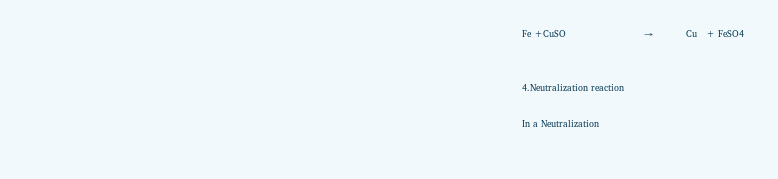Fe +CuSO                          →           Cu   + FeSO4


4.Neutralization reaction

In a Neutralization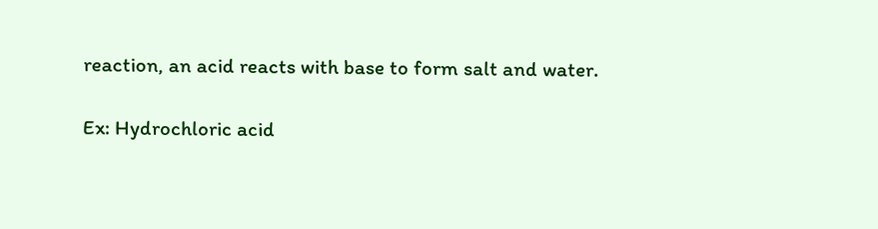reaction, an acid reacts with base to form salt and water.

Ex: Hydrochloric acid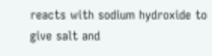reacts with sodium hydroxide to give salt and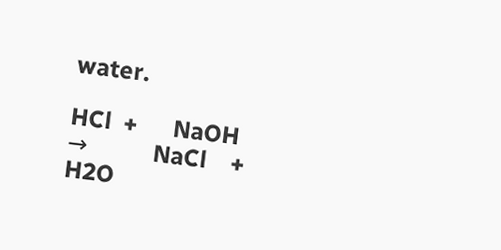water.

HCl  +      NaOH                 →           NaCl    +  H2O